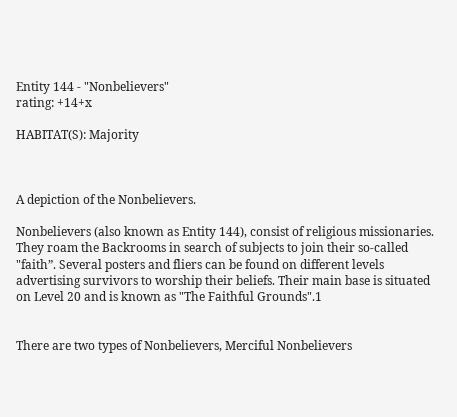Entity 144 - "Nonbelievers"
rating: +14+x

HABITAT(S): Majority



A depiction of the Nonbelievers.

Nonbelievers (also known as Entity 144), consist of religious missionaries. They roam the Backrooms in search of subjects to join their so-called "faith”. Several posters and fliers can be found on different levels advertising survivors to worship their beliefs. Their main base is situated on Level 20 and is known as "The Faithful Grounds".1


There are two types of Nonbelievers, Merciful Nonbelievers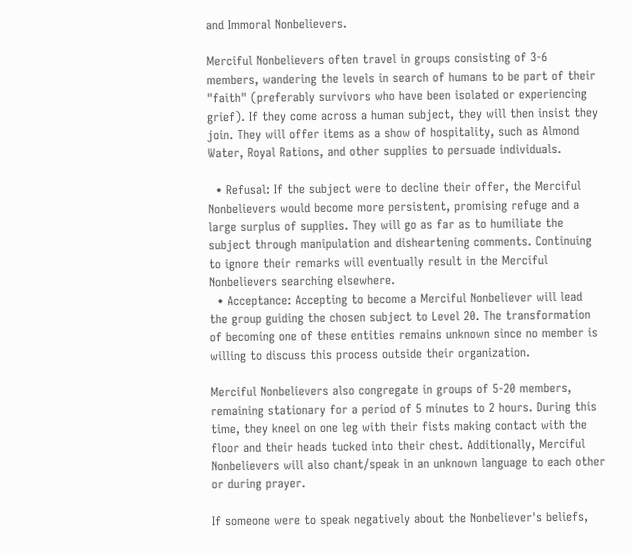and Immoral Nonbelievers.

Merciful Nonbelievers often travel in groups consisting of 3-6 members, wandering the levels in search of humans to be part of their "faith" (preferably survivors who have been isolated or experiencing grief). If they come across a human subject, they will then insist they join. They will offer items as a show of hospitality, such as Almond Water, Royal Rations, and other supplies to persuade individuals.

  • Refusal: If the subject were to decline their offer, the Merciful Nonbelievers would become more persistent, promising refuge and a large surplus of supplies. They will go as far as to humiliate the subject through manipulation and disheartening comments. Continuing to ignore their remarks will eventually result in the Merciful Nonbelievers searching elsewhere.
  • Acceptance: Accepting to become a Merciful Nonbeliever will lead the group guiding the chosen subject to Level 20. The transformation of becoming one of these entities remains unknown since no member is willing to discuss this process outside their organization.

Merciful Nonbelievers also congregate in groups of 5-20 members, remaining stationary for a period of 5 minutes to 2 hours. During this time, they kneel on one leg with their fists making contact with the floor and their heads tucked into their chest. Additionally, Merciful Nonbelievers will also chant/speak in an unknown language to each other or during prayer.

If someone were to speak negatively about the Nonbeliever's beliefs,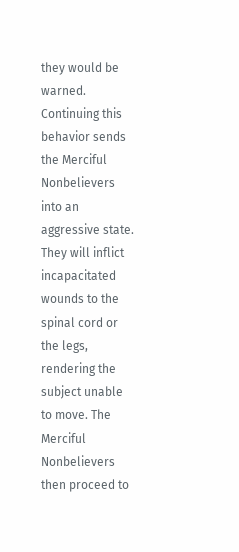they would be warned. Continuing this behavior sends the Merciful Nonbelievers into an aggressive state. They will inflict incapacitated wounds to the spinal cord or the legs, rendering the subject unable to move. The Merciful Nonbelievers then proceed to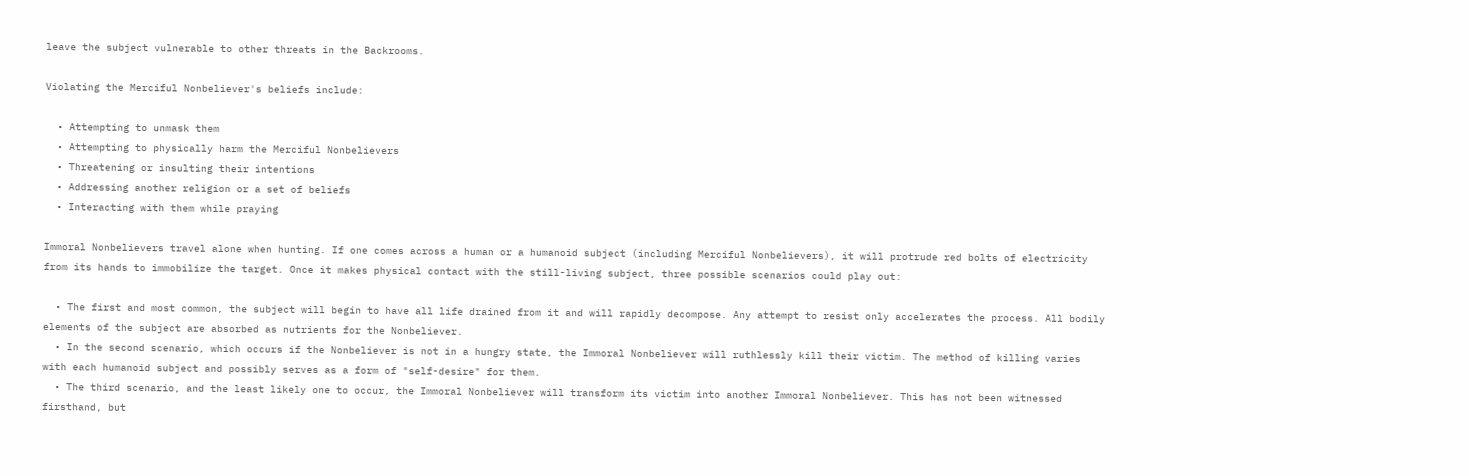leave the subject vulnerable to other threats in the Backrooms.

Violating the Merciful Nonbeliever's beliefs include:

  • Attempting to unmask them
  • Attempting to physically harm the Merciful Nonbelievers
  • Threatening or insulting their intentions
  • Addressing another religion or a set of beliefs
  • Interacting with them while praying

Immoral Nonbelievers travel alone when hunting. If one comes across a human or a humanoid subject (including Merciful Nonbelievers), it will protrude red bolts of electricity from its hands to immobilize the target. Once it makes physical contact with the still-living subject, three possible scenarios could play out:

  • The first and most common, the subject will begin to have all life drained from it and will rapidly decompose. Any attempt to resist only accelerates the process. All bodily elements of the subject are absorbed as nutrients for the Nonbeliever.
  • In the second scenario, which occurs if the Nonbeliever is not in a hungry state, the Immoral Nonbeliever will ruthlessly kill their victim. The method of killing varies with each humanoid subject and possibly serves as a form of "self-desire" for them.
  • The third scenario, and the least likely one to occur, the Immoral Nonbeliever will transform its victim into another Immoral Nonbeliever. This has not been witnessed firsthand, but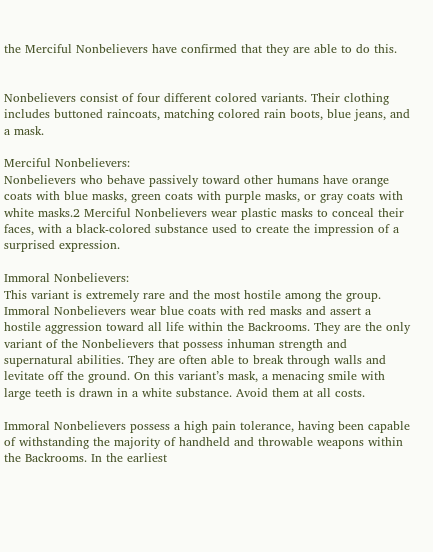the Merciful Nonbelievers have confirmed that they are able to do this.


Nonbelievers consist of four different colored variants. Their clothing includes buttoned raincoats, matching colored rain boots, blue jeans, and a mask.

Merciful Nonbelievers:
Nonbelievers who behave passively toward other humans have orange coats with blue masks, green coats with purple masks, or gray coats with white masks.2 Merciful Nonbelievers wear plastic masks to conceal their faces, with a black-colored substance used to create the impression of a surprised expression.

Immoral Nonbelievers:
This variant is extremely rare and the most hostile among the group. Immoral Nonbelievers wear blue coats with red masks and assert a hostile aggression toward all life within the Backrooms. They are the only variant of the Nonbelievers that possess inhuman strength and supernatural abilities. They are often able to break through walls and levitate off the ground. On this variant’s mask, a menacing smile with large teeth is drawn in a white substance. Avoid them at all costs.

Immoral Nonbelievers possess a high pain tolerance, having been capable of withstanding the majority of handheld and throwable weapons within the Backrooms. In the earliest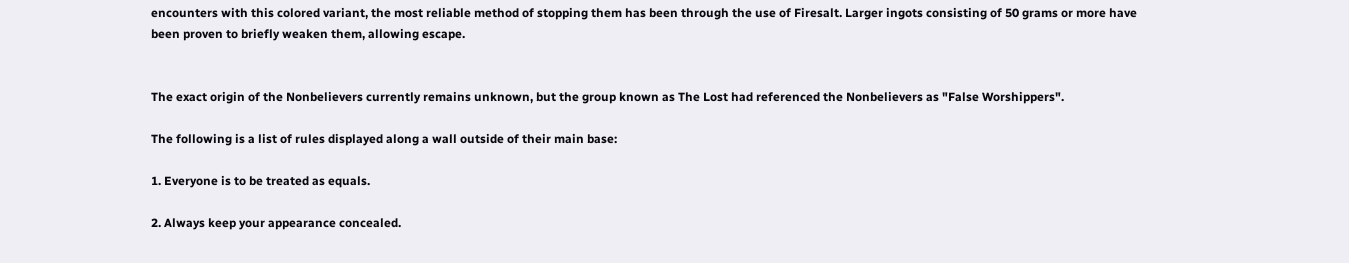encounters with this colored variant, the most reliable method of stopping them has been through the use of Firesalt. Larger ingots consisting of 50 grams or more have been proven to briefly weaken them, allowing escape.


The exact origin of the Nonbelievers currently remains unknown, but the group known as The Lost had referenced the Nonbelievers as "False Worshippers".

The following is a list of rules displayed along a wall outside of their main base:

1. Everyone is to be treated as equals.

2. Always keep your appearance concealed.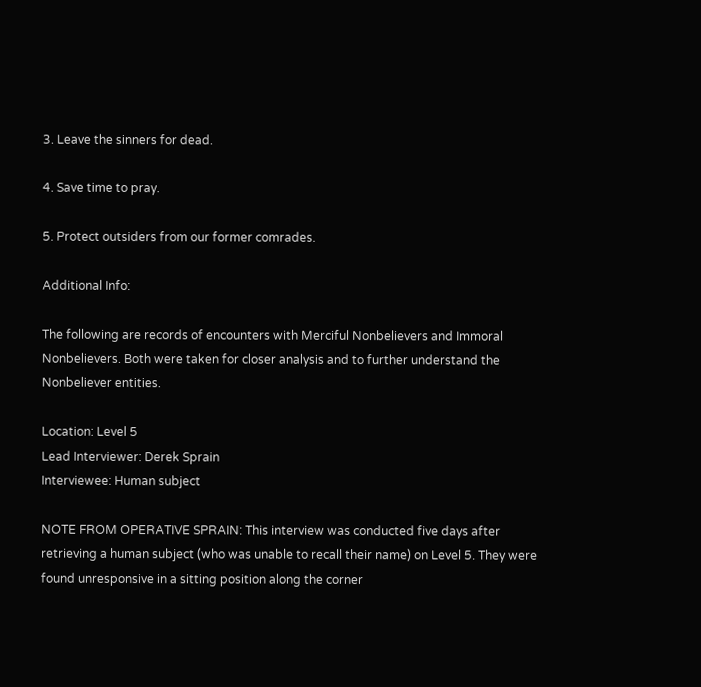3. Leave the sinners for dead.

4. Save time to pray.

5. Protect outsiders from our former comrades.

Additional Info:

The following are records of encounters with Merciful Nonbelievers and Immoral Nonbelievers. Both were taken for closer analysis and to further understand the Nonbeliever entities.

Location: Level 5
Lead Interviewer: Derek Sprain
Interviewee: Human subject

NOTE FROM OPERATIVE SPRAIN: This interview was conducted five days after retrieving a human subject (who was unable to recall their name) on Level 5. They were found unresponsive in a sitting position along the corner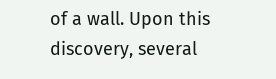of a wall. Upon this discovery, several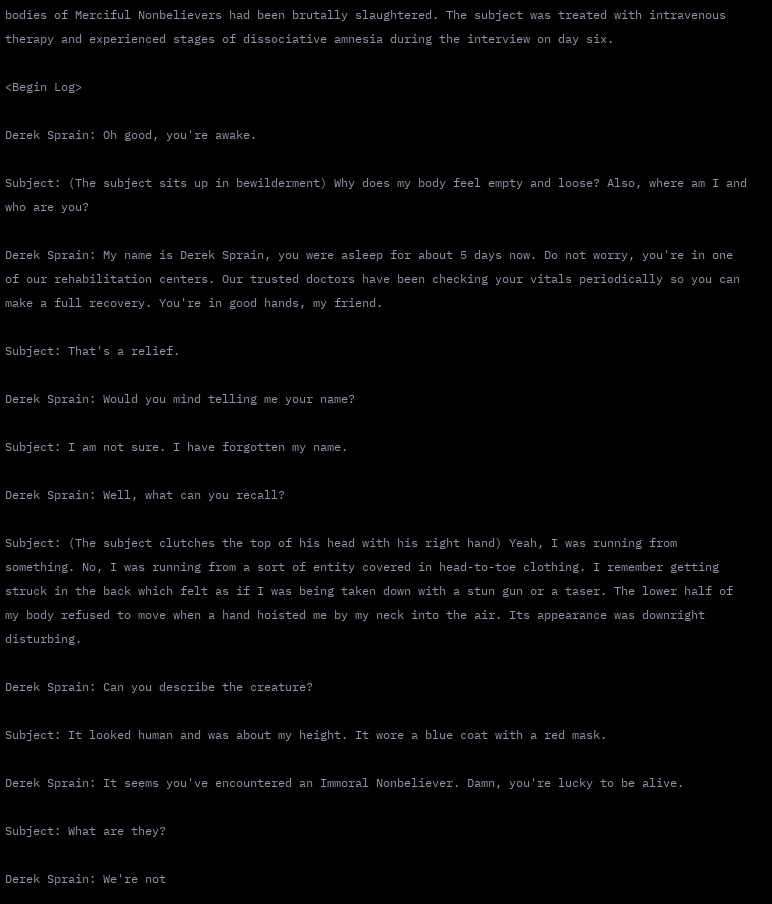bodies of Merciful Nonbelievers had been brutally slaughtered. The subject was treated with intravenous therapy and experienced stages of dissociative amnesia during the interview on day six.

<Begin Log>

Derek Sprain: Oh good, you're awake.

Subject: (The subject sits up in bewilderment) Why does my body feel empty and loose? Also, where am I and who are you?

Derek Sprain: My name is Derek Sprain, you were asleep for about 5 days now. Do not worry, you're in one of our rehabilitation centers. Our trusted doctors have been checking your vitals periodically so you can make a full recovery. You're in good hands, my friend.

Subject: That's a relief.

Derek Sprain: Would you mind telling me your name?

Subject: I am not sure. I have forgotten my name.

Derek Sprain: Well, what can you recall?

Subject: (The subject clutches the top of his head with his right hand) Yeah, I was running from something. No, I was running from a sort of entity covered in head-to-toe clothing. I remember getting struck in the back which felt as if I was being taken down with a stun gun or a taser. The lower half of my body refused to move when a hand hoisted me by my neck into the air. Its appearance was downright disturbing.

Derek Sprain: Can you describe the creature?

Subject: It looked human and was about my height. It wore a blue coat with a red mask.

Derek Sprain: It seems you've encountered an Immoral Nonbeliever. Damn, you're lucky to be alive.

Subject: What are they?

Derek Sprain: We're not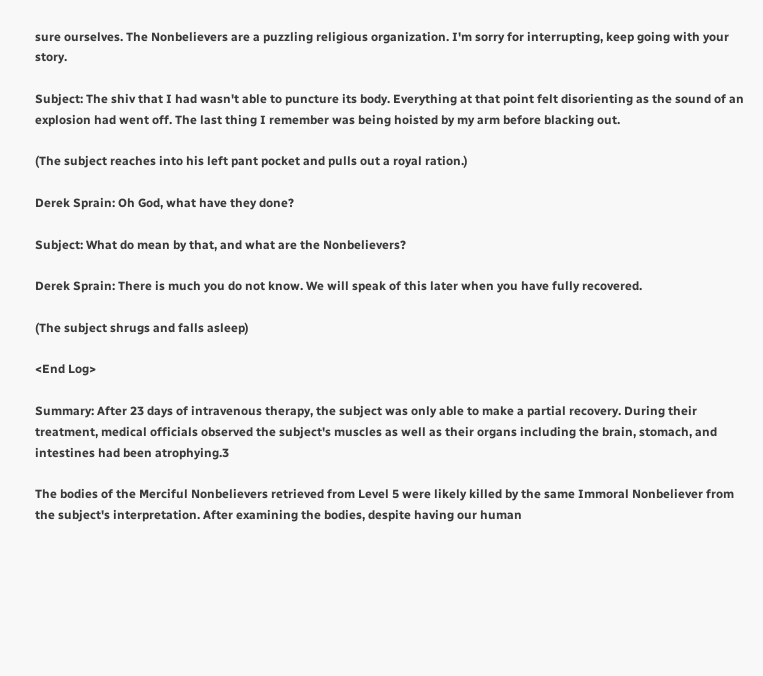sure ourselves. The Nonbelievers are a puzzling religious organization. I'm sorry for interrupting, keep going with your story.

Subject: The shiv that I had wasn't able to puncture its body. Everything at that point felt disorienting as the sound of an explosion had went off. The last thing I remember was being hoisted by my arm before blacking out.

(The subject reaches into his left pant pocket and pulls out a royal ration.)

Derek Sprain: Oh God, what have they done?

Subject: What do mean by that, and what are the Nonbelievers?

Derek Sprain: There is much you do not know. We will speak of this later when you have fully recovered.

(The subject shrugs and falls asleep)

<End Log>

Summary: After 23 days of intravenous therapy, the subject was only able to make a partial recovery. During their treatment, medical officials observed the subject's muscles as well as their organs including the brain, stomach, and intestines had been atrophying.3

The bodies of the Merciful Nonbelievers retrieved from Level 5 were likely killed by the same Immoral Nonbeliever from the subject's interpretation. After examining the bodies, despite having our human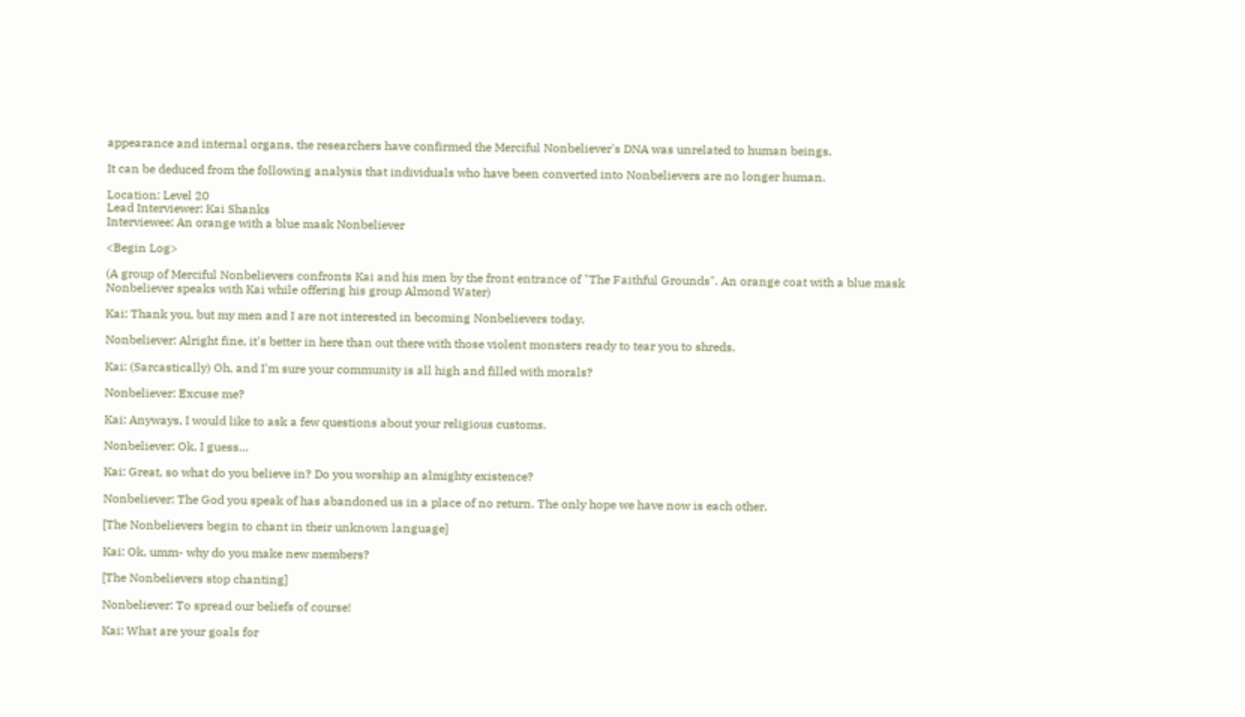appearance and internal organs, the researchers have confirmed the Merciful Nonbeliever's DNA was unrelated to human beings.

It can be deduced from the following analysis that individuals who have been converted into Nonbelievers are no longer human.

Location: Level 20
Lead Interviewer: Kai Shanks
Interviewee: An orange with a blue mask Nonbeliever

<Begin Log>

(A group of Merciful Nonbelievers confronts Kai and his men by the front entrance of "The Faithful Grounds". An orange coat with a blue mask Nonbeliever speaks with Kai while offering his group Almond Water)

Kai: Thank you, but my men and I are not interested in becoming Nonbelievers today.

Nonbeliever: Alright fine, it's better in here than out there with those violent monsters ready to tear you to shreds.

Kai: (Sarcastically) Oh, and I'm sure your community is all high and filled with morals?

Nonbeliever: Excuse me?

Kai: Anyways, I would like to ask a few questions about your religious customs.

Nonbeliever: Ok, I guess…

Kai: Great, so what do you believe in? Do you worship an almighty existence?

Nonbeliever: The God you speak of has abandoned us in a place of no return. The only hope we have now is each other.

[The Nonbelievers begin to chant in their unknown language]

Kai: Ok, umm- why do you make new members?

[The Nonbelievers stop chanting]

Nonbeliever: To spread our beliefs of course!

Kai: What are your goals for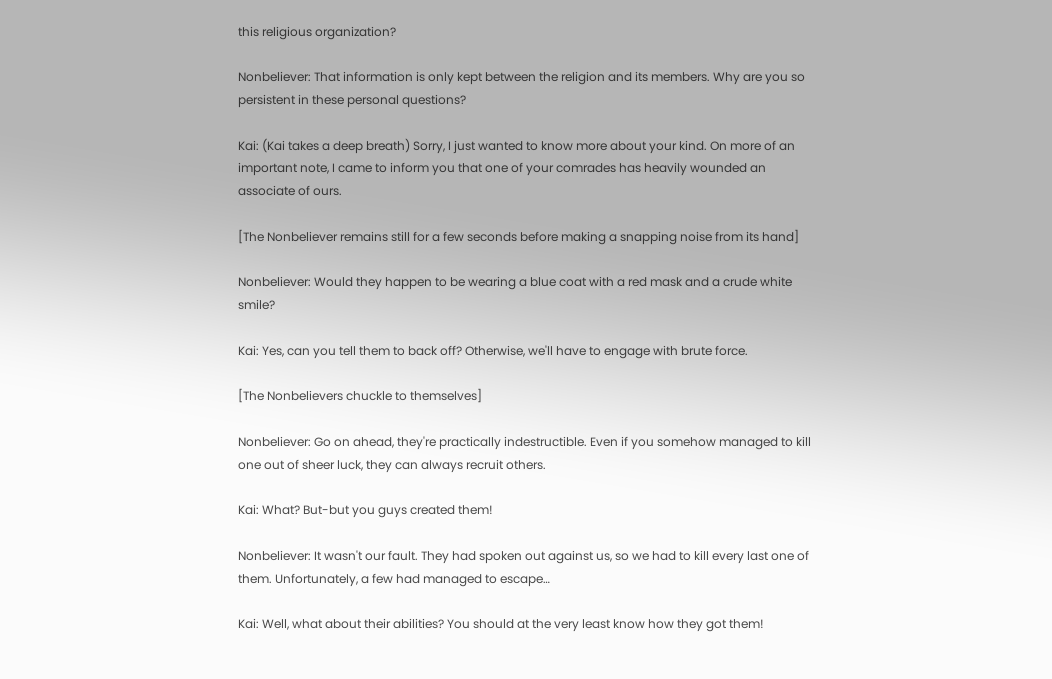this religious organization?

Nonbeliever: That information is only kept between the religion and its members. Why are you so persistent in these personal questions?

Kai: (Kai takes a deep breath) Sorry, I just wanted to know more about your kind. On more of an important note, I came to inform you that one of your comrades has heavily wounded an associate of ours.

[The Nonbeliever remains still for a few seconds before making a snapping noise from its hand]

Nonbeliever: Would they happen to be wearing a blue coat with a red mask and a crude white smile?

Kai: Yes, can you tell them to back off? Otherwise, we'll have to engage with brute force.

[The Nonbelievers chuckle to themselves]

Nonbeliever: Go on ahead, they're practically indestructible. Even if you somehow managed to kill one out of sheer luck, they can always recruit others.

Kai: What? But-but you guys created them!

Nonbeliever: It wasn't our fault. They had spoken out against us, so we had to kill every last one of them. Unfortunately, a few had managed to escape…

Kai: Well, what about their abilities? You should at the very least know how they got them!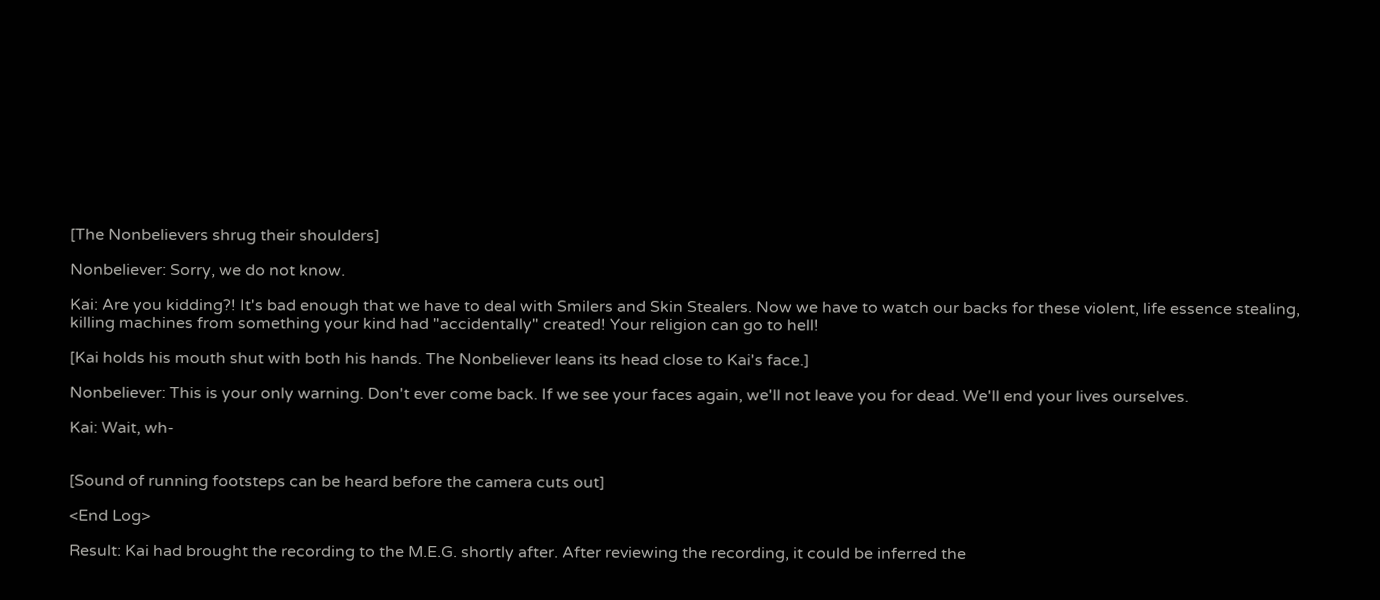[The Nonbelievers shrug their shoulders]

Nonbeliever: Sorry, we do not know.

Kai: Are you kidding?! It's bad enough that we have to deal with Smilers and Skin Stealers. Now we have to watch our backs for these violent, life essence stealing, killing machines from something your kind had "accidentally" created! Your religion can go to hell!

[Kai holds his mouth shut with both his hands. The Nonbeliever leans its head close to Kai's face.]

Nonbeliever: This is your only warning. Don't ever come back. If we see your faces again, we'll not leave you for dead. We'll end your lives ourselves.

Kai: Wait, wh-


[Sound of running footsteps can be heard before the camera cuts out]

<End Log>

Result: Kai had brought the recording to the M.E.G. shortly after. After reviewing the recording, it could be inferred the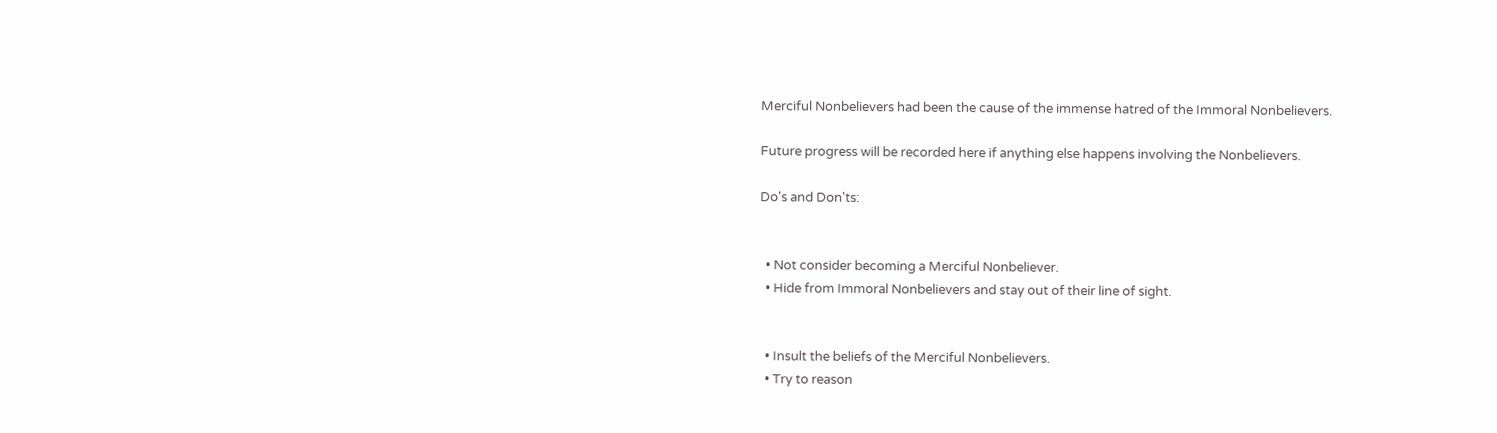Merciful Nonbelievers had been the cause of the immense hatred of the Immoral Nonbelievers.

Future progress will be recorded here if anything else happens involving the Nonbelievers.

Do's and Don'ts:


  • Not consider becoming a Merciful Nonbeliever.
  • Hide from Immoral Nonbelievers and stay out of their line of sight.


  • Insult the beliefs of the Merciful Nonbelievers.
  • Try to reason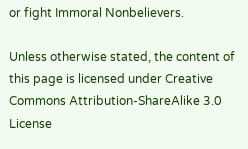or fight Immoral Nonbelievers.

Unless otherwise stated, the content of this page is licensed under Creative Commons Attribution-ShareAlike 3.0 License